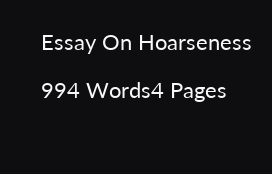Essay On Hoarseness

994 Words4 Pages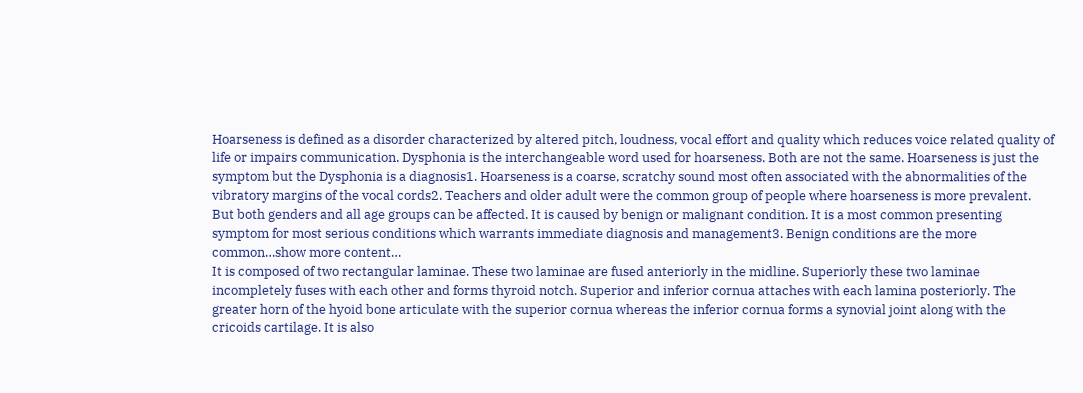Hoarseness is defined as a disorder characterized by altered pitch, loudness, vocal effort and quality which reduces voice related quality of life or impairs communication. Dysphonia is the interchangeable word used for hoarseness. Both are not the same. Hoarseness is just the symptom but the Dysphonia is a diagnosis1. Hoarseness is a coarse, scratchy sound most often associated with the abnormalities of the vibratory margins of the vocal cords2. Teachers and older adult were the common group of people where hoarseness is more prevalent. But both genders and all age groups can be affected. It is caused by benign or malignant condition. It is a most common presenting symptom for most serious conditions which warrants immediate diagnosis and management3. Benign conditions are the more common…show more content…
It is composed of two rectangular laminae. These two laminae are fused anteriorly in the midline. Superiorly these two laminae incompletely fuses with each other and forms thyroid notch. Superior and inferior cornua attaches with each lamina posteriorly. The greater horn of the hyoid bone articulate with the superior cornua whereas the inferior cornua forms a synovial joint along with the cricoids cartilage. It is also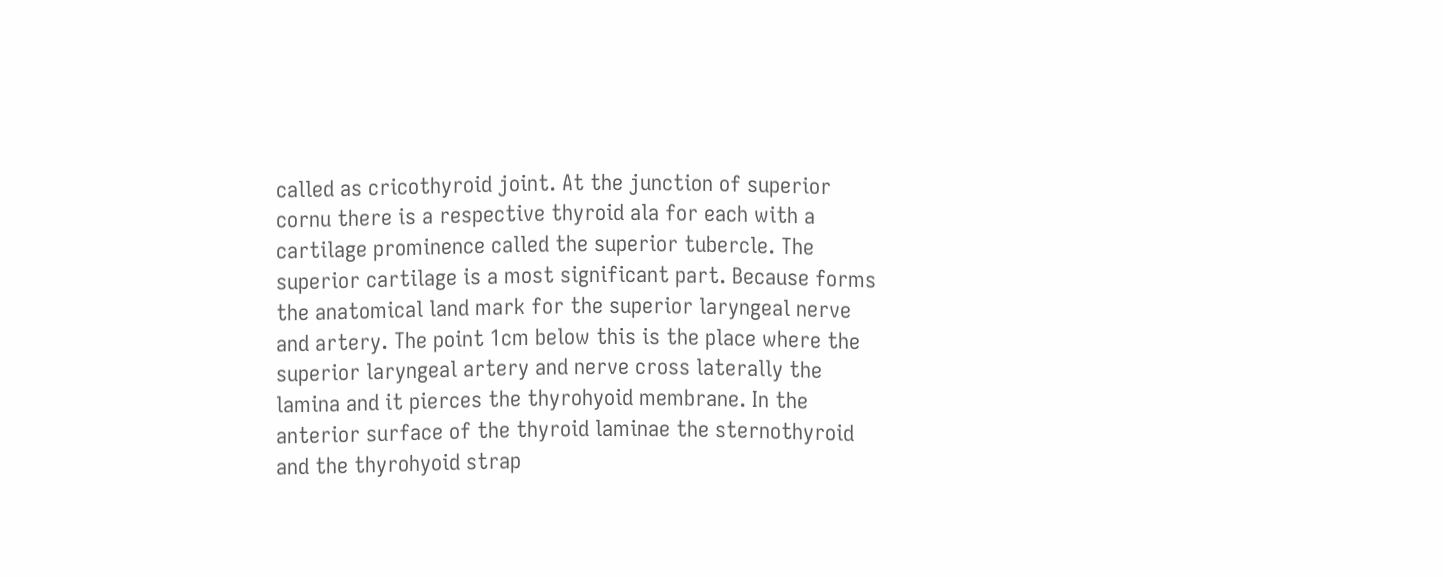called as cricothyroid joint. At the junction of superior cornu there is a respective thyroid ala for each with a cartilage prominence called the superior tubercle. The superior cartilage is a most significant part. Because forms the anatomical land mark for the superior laryngeal nerve and artery. The point 1cm below this is the place where the superior laryngeal artery and nerve cross laterally the lamina and it pierces the thyrohyoid membrane. In the anterior surface of the thyroid laminae the sternothyroid and the thyrohyoid strap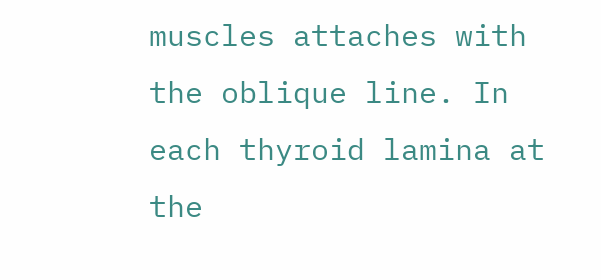muscles attaches with the oblique line. In each thyroid lamina at the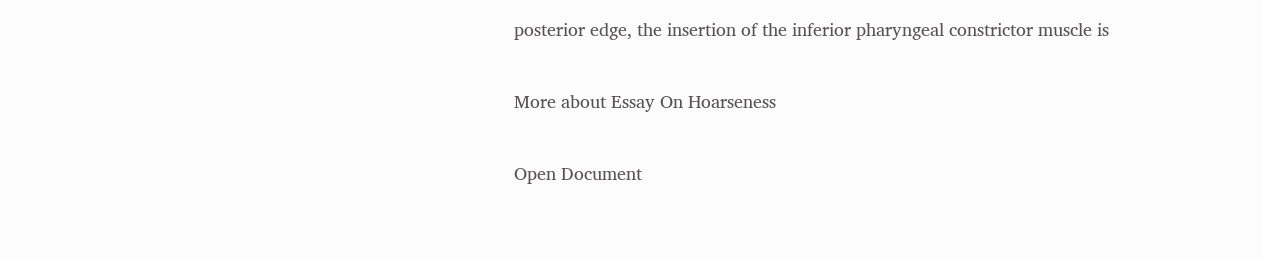posterior edge, the insertion of the inferior pharyngeal constrictor muscle is

More about Essay On Hoarseness

Open Document